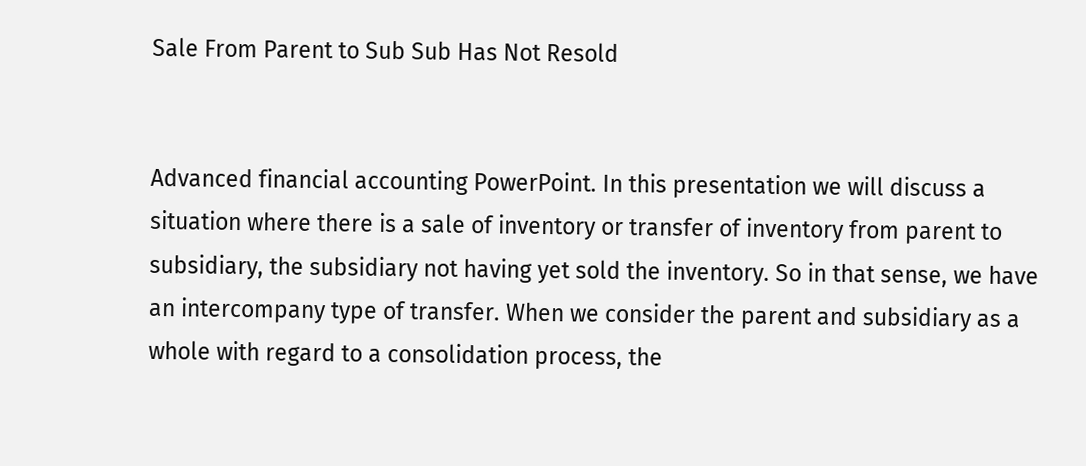Sale From Parent to Sub Sub Has Not Resold


Advanced financial accounting PowerPoint. In this presentation we will discuss a situation where there is a sale of inventory or transfer of inventory from parent to subsidiary, the subsidiary not having yet sold the inventory. So in that sense, we have an intercompany type of transfer. When we consider the parent and subsidiary as a whole with regard to a consolidation process, the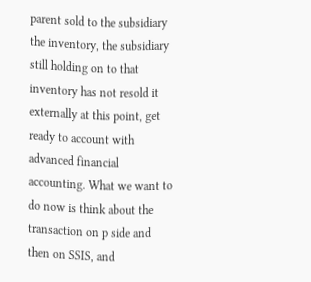parent sold to the subsidiary the inventory, the subsidiary still holding on to that inventory has not resold it externally at this point, get ready to account with advanced financial accounting. What we want to do now is think about the transaction on p side and then on SSIS, and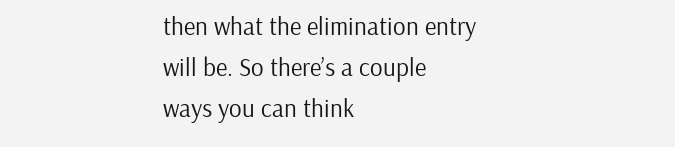then what the elimination entry will be. So there’s a couple ways you can think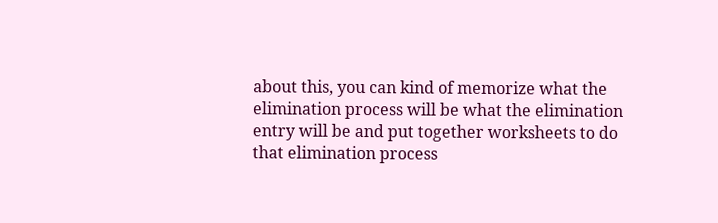about this, you can kind of memorize what the elimination process will be what the elimination entry will be and put together worksheets to do that elimination process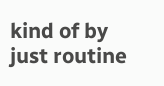kind of by just routine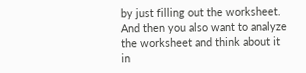by just filling out the worksheet. And then you also want to analyze the worksheet and think about it in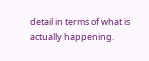detail in terms of what is actually happening.